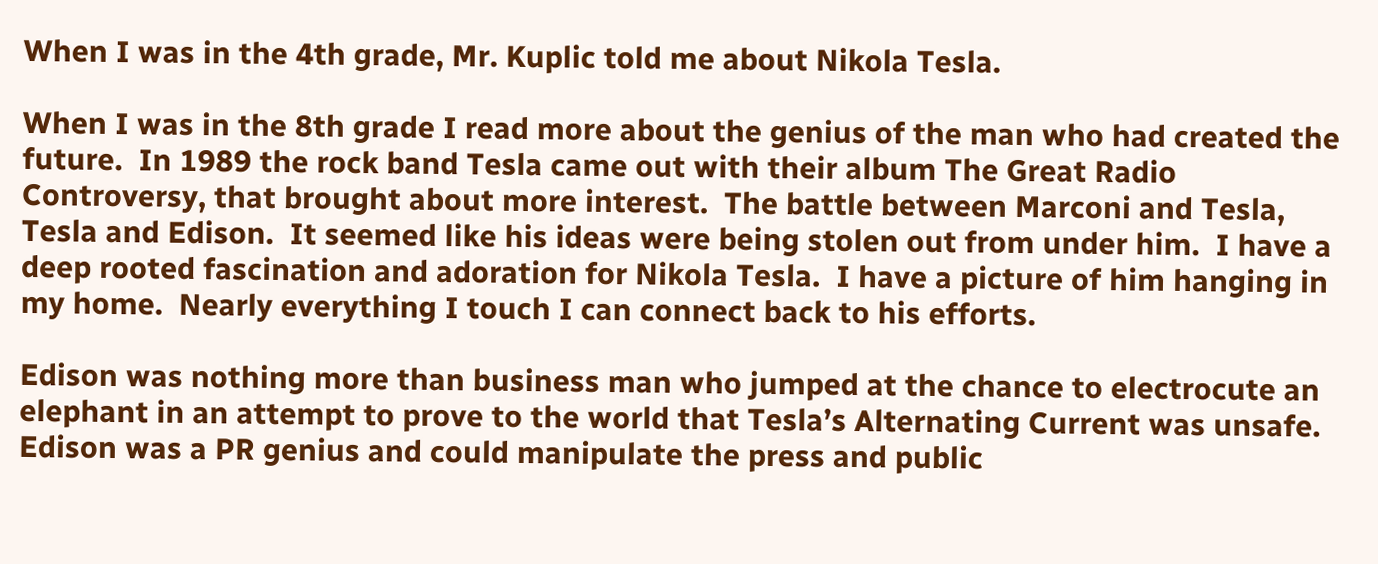When I was in the 4th grade, Mr. Kuplic told me about Nikola Tesla.

When I was in the 8th grade I read more about the genius of the man who had created the future.  In 1989 the rock band Tesla came out with their album The Great Radio Controversy, that brought about more interest.  The battle between Marconi and Tesla, Tesla and Edison.  It seemed like his ideas were being stolen out from under him.  I have a deep rooted fascination and adoration for Nikola Tesla.  I have a picture of him hanging in my home.  Nearly everything I touch I can connect back to his efforts.

Edison was nothing more than business man who jumped at the chance to electrocute an elephant in an attempt to prove to the world that Tesla’s Alternating Current was unsafe.  Edison was a PR genius and could manipulate the press and public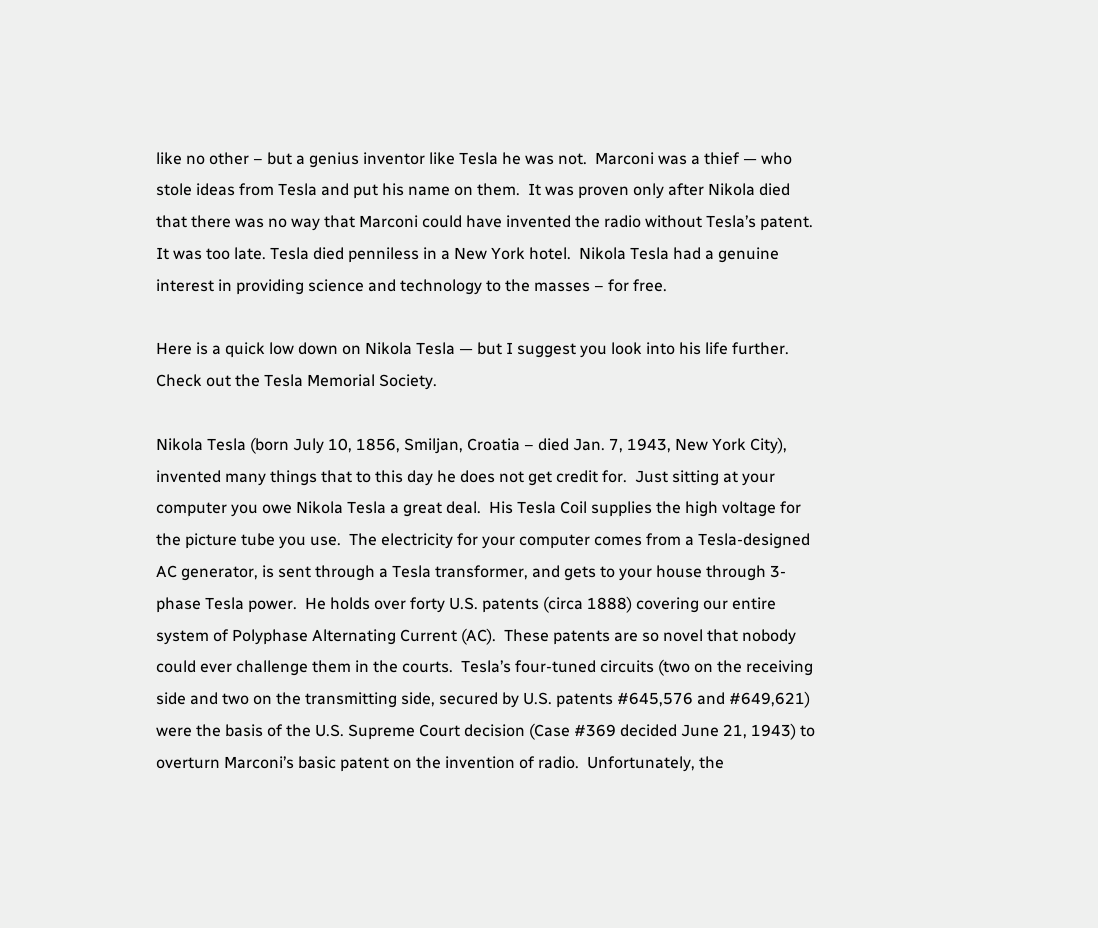like no other – but a genius inventor like Tesla he was not.  Marconi was a thief — who stole ideas from Tesla and put his name on them.  It was proven only after Nikola died that there was no way that Marconi could have invented the radio without Tesla’s patent.  It was too late. Tesla died penniless in a New York hotel.  Nikola Tesla had a genuine interest in providing science and technology to the masses – for free.

Here is a quick low down on Nikola Tesla — but I suggest you look into his life further. Check out the Tesla Memorial Society.

Nikola Tesla (born July 10, 1856, Smiljan, Croatia – died Jan. 7, 1943, New York City), invented many things that to this day he does not get credit for.  Just sitting at your computer you owe Nikola Tesla a great deal.  His Tesla Coil supplies the high voltage for the picture tube you use.  The electricity for your computer comes from a Tesla-designed AC generator, is sent through a Tesla transformer, and gets to your house through 3-phase Tesla power.  He holds over forty U.S. patents (circa 1888) covering our entire system of Polyphase Alternating Current (AC).  These patents are so novel that nobody could ever challenge them in the courts.  Tesla’s four-tuned circuits (two on the receiving side and two on the transmitting side, secured by U.S. patents #645,576 and #649,621) were the basis of the U.S. Supreme Court decision (Case #369 decided June 21, 1943) to overturn Marconi’s basic patent on the invention of radio.  Unfortunately, the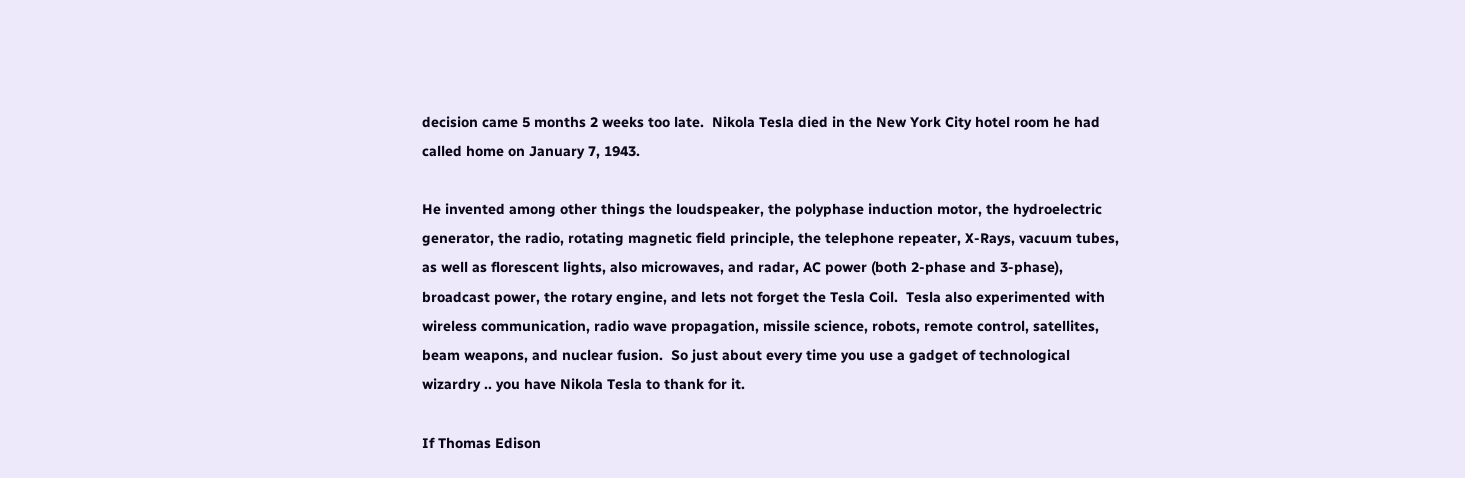decision came 5 months 2 weeks too late.  Nikola Tesla died in the New York City hotel room he had called home on January 7, 1943.

He invented among other things the loudspeaker, the polyphase induction motor, the hydroelectric generator, the radio, rotating magnetic field principle, the telephone repeater, X-Rays, vacuum tubes, as well as florescent lights, also microwaves, and radar, AC power (both 2-phase and 3-phase), broadcast power, the rotary engine, and lets not forget the Tesla Coil.  Tesla also experimented with wireless communication, radio wave propagation, missile science, robots, remote control, satellites, beam weapons, and nuclear fusion.  So just about every time you use a gadget of technological wizardry .. you have Nikola Tesla to thank for it.

If Thomas Edison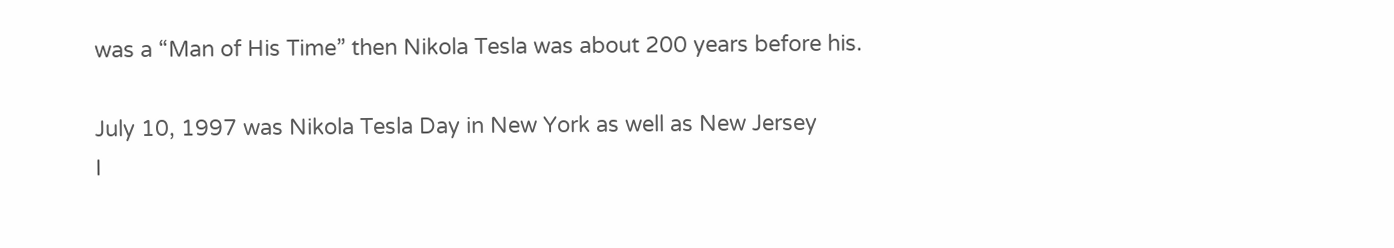was a “Man of His Time” then Nikola Tesla was about 200 years before his.

July 10, 1997 was Nikola Tesla Day in New York as well as New Jersey
I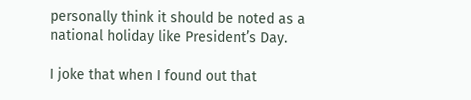personally think it should be noted as a national holiday like President’s Day.

I joke that when I found out that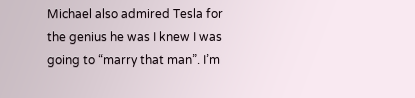Michael also admired Tesla for the genius he was I knew I was going to “marry that man”. I’m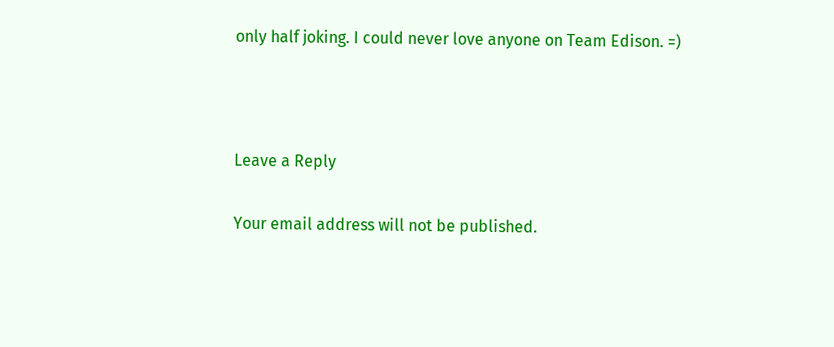only half joking. I could never love anyone on Team Edison. =)



Leave a Reply

Your email address will not be published.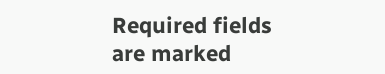Required fields are marked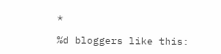*

%d bloggers like this: